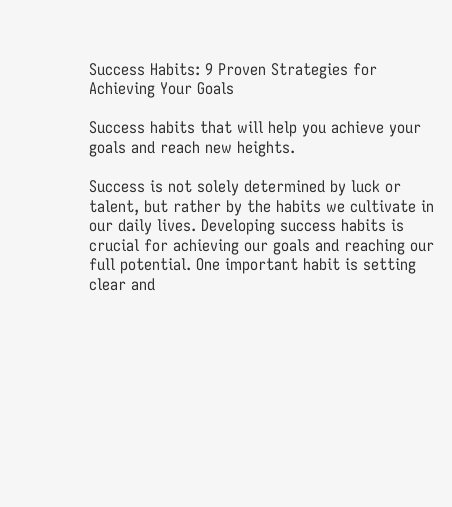Success Habits: 9 Proven Strategies for Achieving Your Goals

Success habits that will help you achieve your goals and reach new heights.

Success is not solely determined by luck or talent, but rather by the habits we cultivate in our daily lives. Developing success habits is crucial for achieving our goals and reaching our full potential. One important habit is setting clear and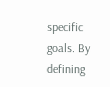specific goals. By defining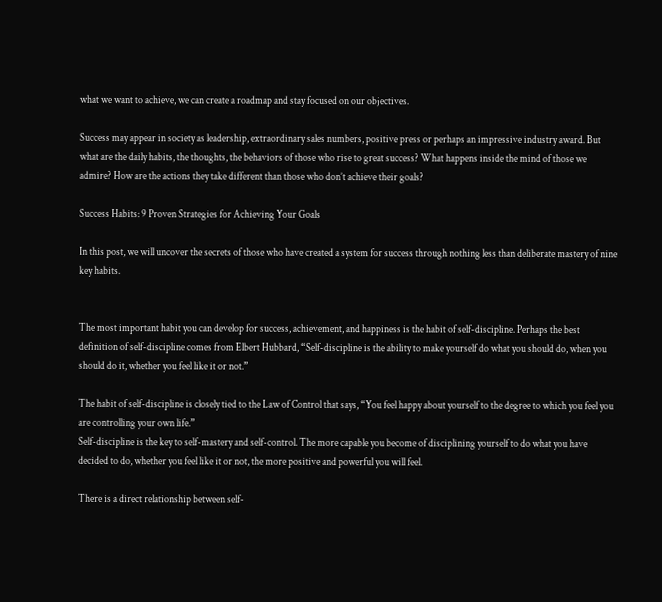what we want to achieve, we can create a roadmap and stay focused on our objectives.

Success may appear in society as leadership, extraordinary sales numbers, positive press or perhaps an impressive industry award. But what are the daily habits, the thoughts, the behaviors of those who rise to great success? What happens inside the mind of those we admire? How are the actions they take different than those who don’t achieve their goals?

Success Habits: 9 Proven Strategies for Achieving Your Goals

In this post, we will uncover the secrets of those who have created a system for success through nothing less than deliberate mastery of nine key habits.


The most important habit you can develop for success, achievement, and happiness is the habit of self-discipline. Perhaps the best definition of self-discipline comes from Elbert Hubbard, “Self-discipline is the ability to make yourself do what you should do, when you should do it, whether you feel like it or not.”

The habit of self-discipline is closely tied to the Law of Control that says, “You feel happy about yourself to the degree to which you feel you are controlling your own life.”
Self-discipline is the key to self-mastery and self-control. The more capable you become of disciplining yourself to do what you have decided to do, whether you feel like it or not, the more positive and powerful you will feel.

There is a direct relationship between self-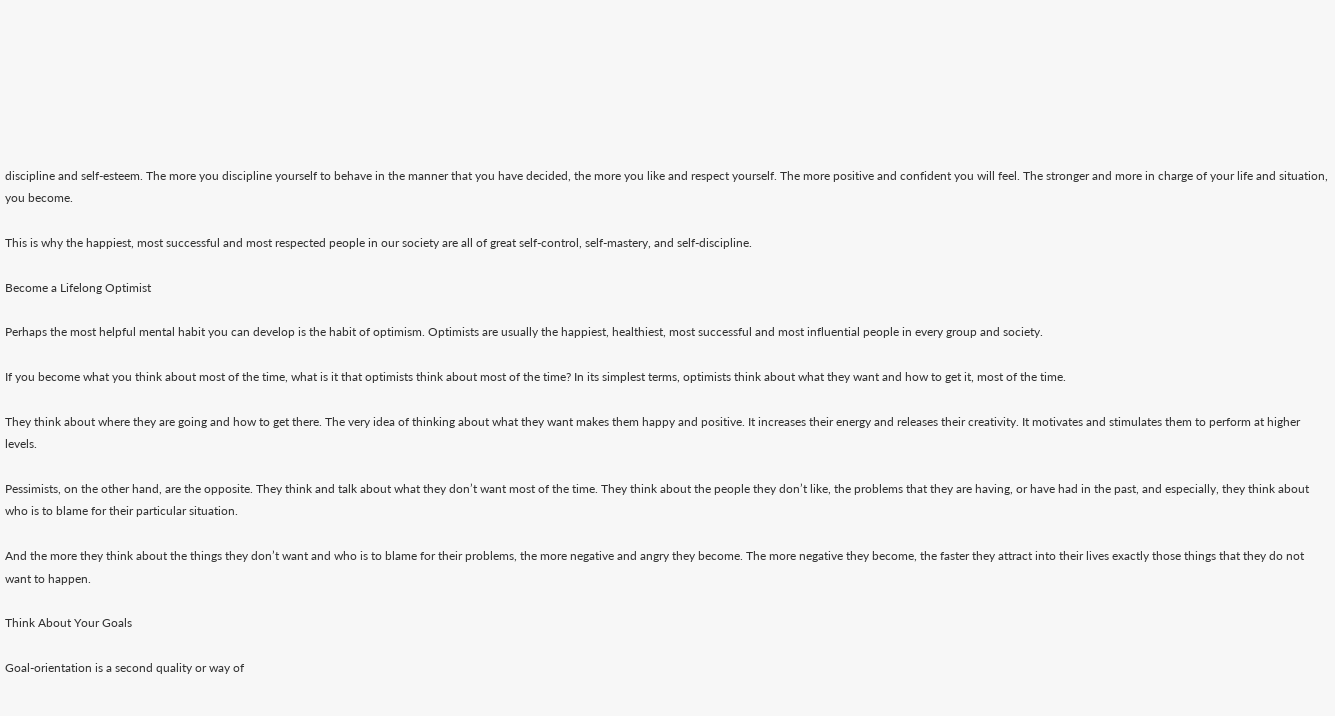discipline and self-esteem. The more you discipline yourself to behave in the manner that you have decided, the more you like and respect yourself. The more positive and confident you will feel. The stronger and more in charge of your life and situation, you become.

This is why the happiest, most successful and most respected people in our society are all of great self-control, self-mastery, and self-discipline.

Become a Lifelong Optimist

Perhaps the most helpful mental habit you can develop is the habit of optimism. Optimists are usually the happiest, healthiest, most successful and most influential people in every group and society.

If you become what you think about most of the time, what is it that optimists think about most of the time? In its simplest terms, optimists think about what they want and how to get it, most of the time.

They think about where they are going and how to get there. The very idea of thinking about what they want makes them happy and positive. It increases their energy and releases their creativity. It motivates and stimulates them to perform at higher levels.

Pessimists, on the other hand, are the opposite. They think and talk about what they don’t want most of the time. They think about the people they don’t like, the problems that they are having, or have had in the past, and especially, they think about who is to blame for their particular situation.

And the more they think about the things they don’t want and who is to blame for their problems, the more negative and angry they become. The more negative they become, the faster they attract into their lives exactly those things that they do not want to happen.

Think About Your Goals

Goal-orientation is a second quality or way of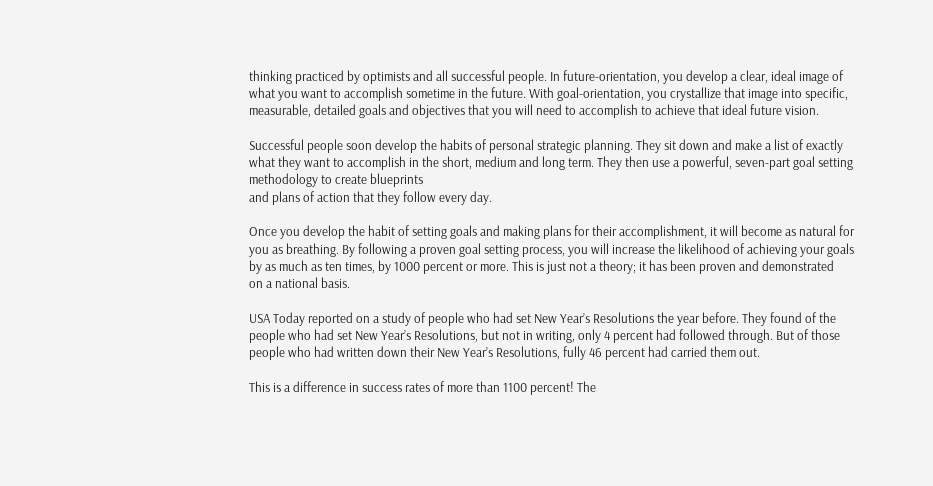thinking practiced by optimists and all successful people. In future-orientation, you develop a clear, ideal image of what you want to accomplish sometime in the future. With goal-orientation, you crystallize that image into specific, measurable, detailed goals and objectives that you will need to accomplish to achieve that ideal future vision.

Successful people soon develop the habits of personal strategic planning. They sit down and make a list of exactly what they want to accomplish in the short, medium and long term. They then use a powerful, seven-part goal setting methodology to create blueprints
and plans of action that they follow every day.

Once you develop the habit of setting goals and making plans for their accomplishment, it will become as natural for you as breathing. By following a proven goal setting process, you will increase the likelihood of achieving your goals by as much as ten times, by 1000 percent or more. This is just not a theory; it has been proven and demonstrated
on a national basis.

USA Today reported on a study of people who had set New Year’s Resolutions the year before. They found of the people who had set New Year’s Resolutions, but not in writing, only 4 percent had followed through. But of those people who had written down their New Year’s Resolutions, fully 46 percent had carried them out.

This is a difference in success rates of more than 1100 percent! The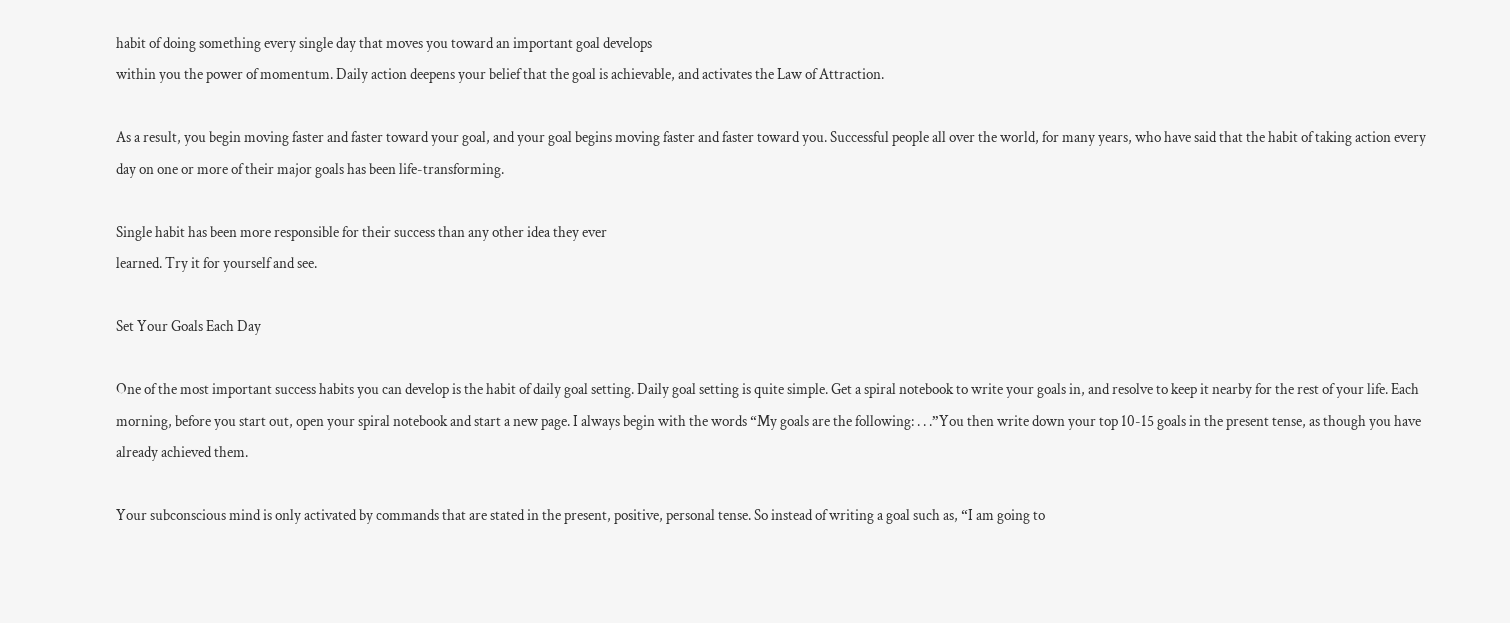habit of doing something every single day that moves you toward an important goal develops
within you the power of momentum. Daily action deepens your belief that the goal is achievable, and activates the Law of Attraction.

As a result, you begin moving faster and faster toward your goal, and your goal begins moving faster and faster toward you. Successful people all over the world, for many years, who have said that the habit of taking action every day on one or more of their major goals has been life-transforming.

Single habit has been more responsible for their success than any other idea they ever
learned. Try it for yourself and see.

Set Your Goals Each Day

One of the most important success habits you can develop is the habit of daily goal setting. Daily goal setting is quite simple. Get a spiral notebook to write your goals in, and resolve to keep it nearby for the rest of your life. Each morning, before you start out, open your spiral notebook and start a new page. I always begin with the words “My goals are the following: . . .”You then write down your top 10-15 goals in the present tense, as though you have already achieved them.

Your subconscious mind is only activated by commands that are stated in the present, positive, personal tense. So instead of writing a goal such as, “I am going to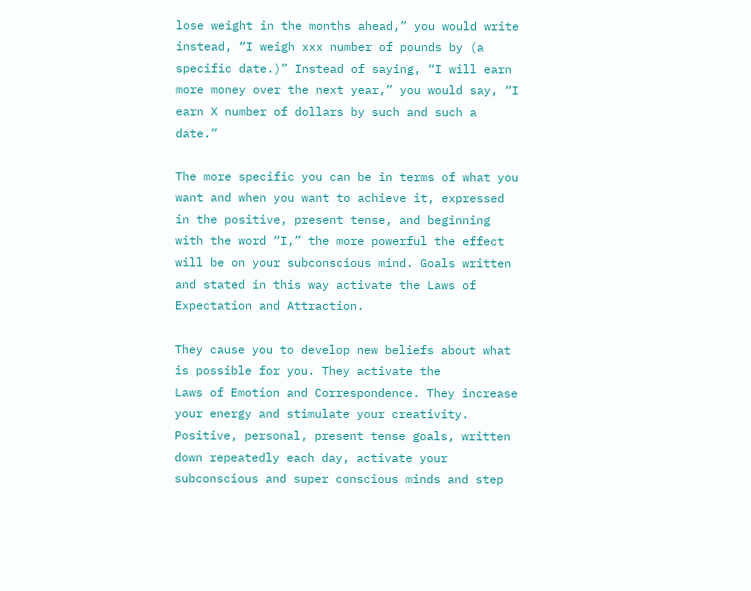lose weight in the months ahead,” you would write instead, “I weigh xxx number of pounds by (a specific date.)” Instead of saying, “I will earn more money over the next year,” you would say, “I earn X number of dollars by such and such a date.”

The more specific you can be in terms of what you want and when you want to achieve it, expressed in the positive, present tense, and beginning with the word “I,” the more powerful the effect will be on your subconscious mind. Goals written and stated in this way activate the Laws of Expectation and Attraction.

They cause you to develop new beliefs about what is possible for you. They activate the
Laws of Emotion and Correspondence. They increase your energy and stimulate your creativity. Positive, personal, present tense goals, written down repeatedly each day, activate your subconscious and super conscious minds and step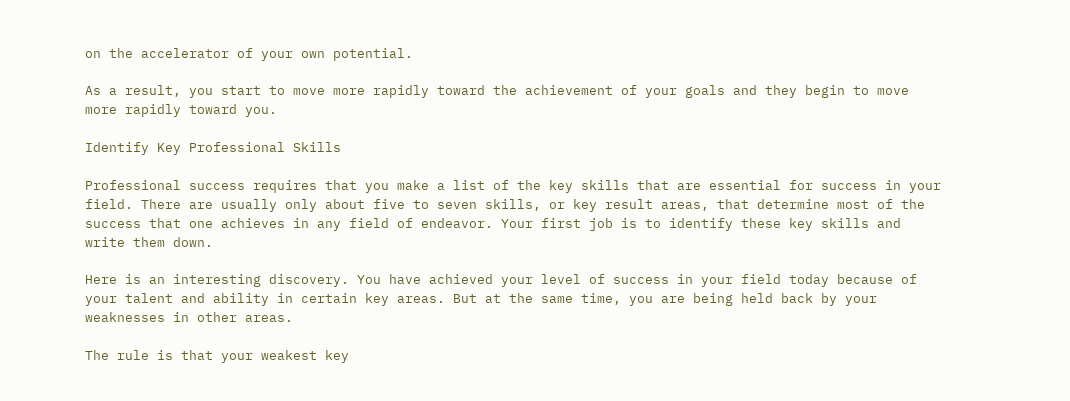on the accelerator of your own potential.

As a result, you start to move more rapidly toward the achievement of your goals and they begin to move more rapidly toward you.

Identify Key Professional Skills

Professional success requires that you make a list of the key skills that are essential for success in your field. There are usually only about five to seven skills, or key result areas, that determine most of the success that one achieves in any field of endeavor. Your first job is to identify these key skills and write them down.

Here is an interesting discovery. You have achieved your level of success in your field today because of your talent and ability in certain key areas. But at the same time, you are being held back by your weaknesses in other areas.

The rule is that your weakest key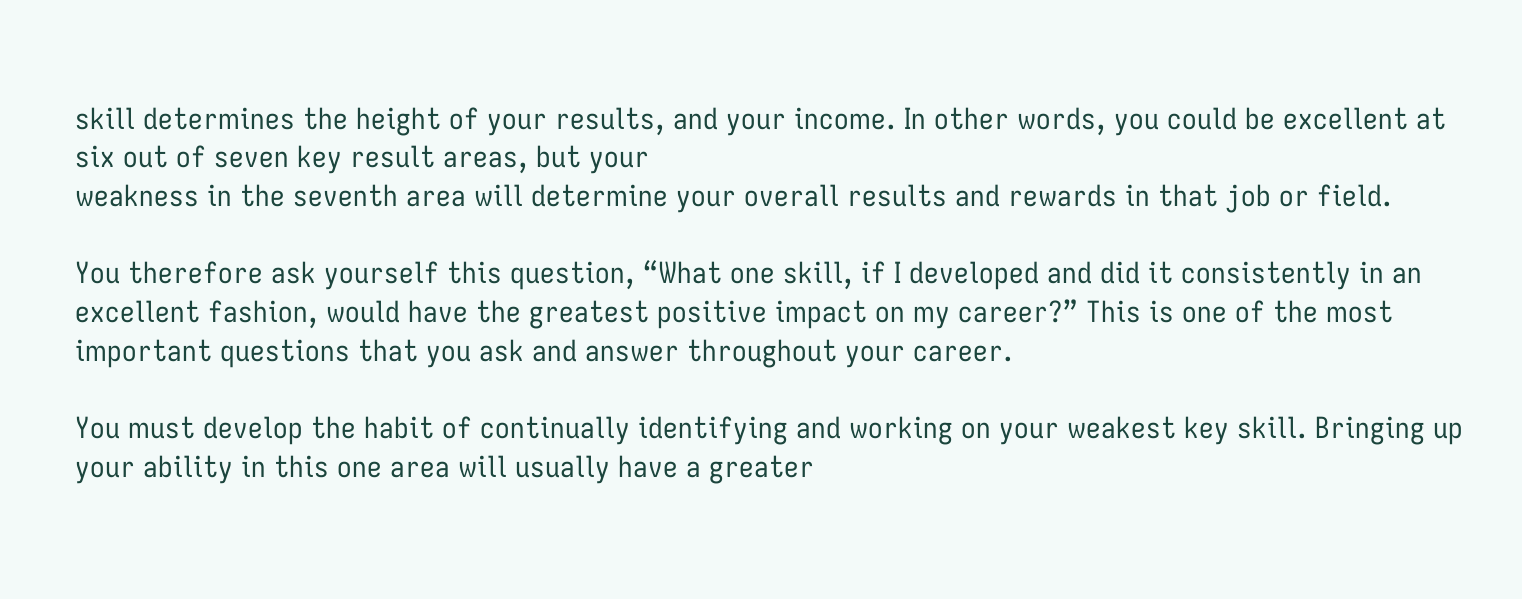skill determines the height of your results, and your income. In other words, you could be excellent at six out of seven key result areas, but your
weakness in the seventh area will determine your overall results and rewards in that job or field.

You therefore ask yourself this question, “What one skill, if I developed and did it consistently in an excellent fashion, would have the greatest positive impact on my career?” This is one of the most important questions that you ask and answer throughout your career.

You must develop the habit of continually identifying and working on your weakest key skill. Bringing up your ability in this one area will usually have a greater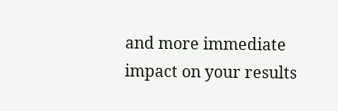and more immediate impact on your results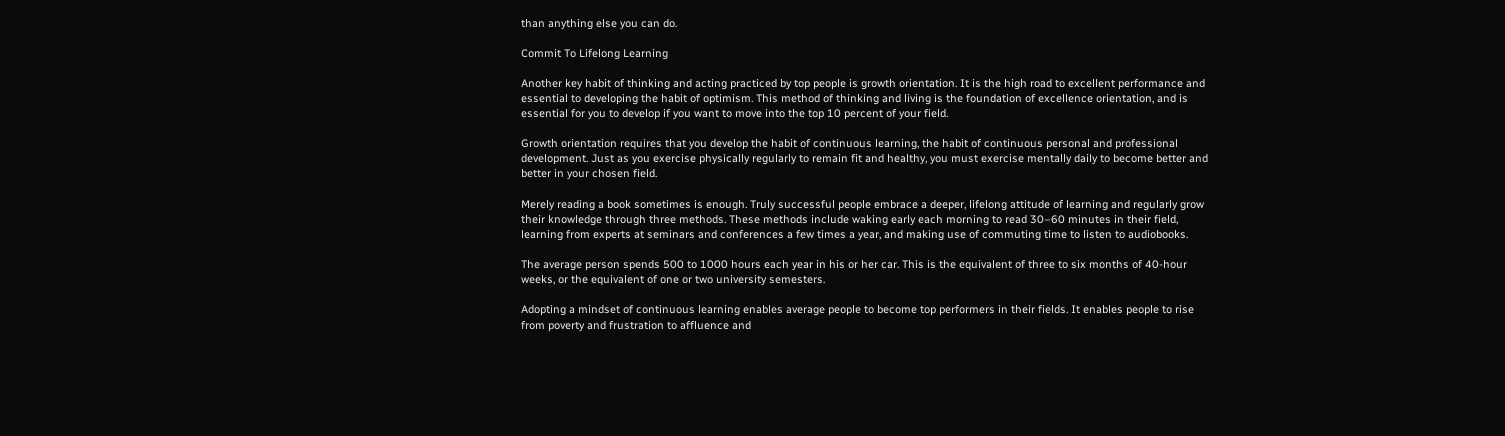than anything else you can do.

Commit To Lifelong Learning

Another key habit of thinking and acting practiced by top people is growth orientation. It is the high road to excellent performance and essential to developing the habit of optimism. This method of thinking and living is the foundation of excellence orientation, and is essential for you to develop if you want to move into the top 10 percent of your field.

Growth orientation requires that you develop the habit of continuous learning, the habit of continuous personal and professional development. Just as you exercise physically regularly to remain fit and healthy, you must exercise mentally daily to become better and better in your chosen field.

Merely reading a book sometimes is enough. Truly successful people embrace a deeper, lifelong attitude of learning and regularly grow their knowledge through three methods. These methods include waking early each morning to read 30–60 minutes in their field, learning from experts at seminars and conferences a few times a year, and making use of commuting time to listen to audiobooks.

The average person spends 500 to 1000 hours each year in his or her car. This is the equivalent of three to six months of 40-hour weeks, or the equivalent of one or two university semesters.

Adopting a mindset of continuous learning enables average people to become top performers in their fields. It enables people to rise from poverty and frustration to affluence and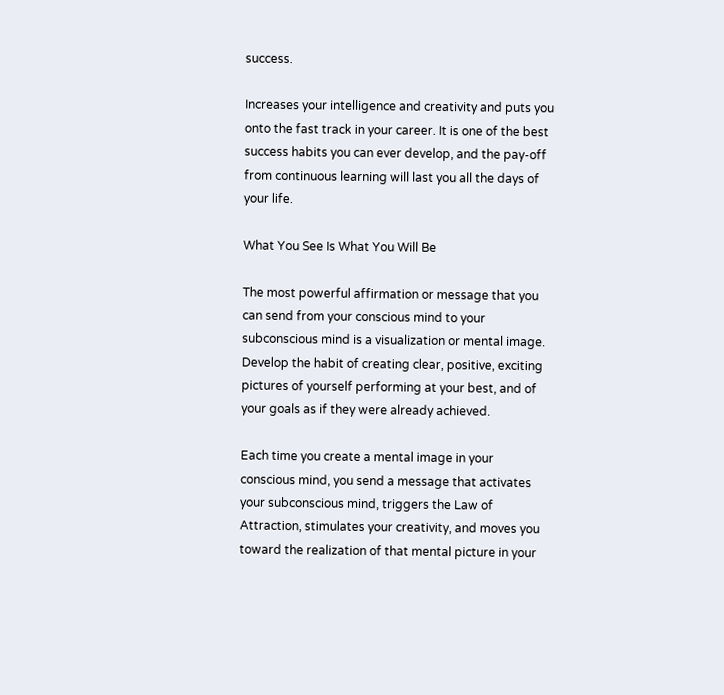success.

Increases your intelligence and creativity and puts you onto the fast track in your career. It is one of the best success habits you can ever develop, and the pay-off from continuous learning will last you all the days of your life.

What You See Is What You Will Be

The most powerful affirmation or message that you can send from your conscious mind to your subconscious mind is a visualization or mental image. Develop the habit of creating clear, positive, exciting pictures of yourself performing at your best, and of your goals as if they were already achieved.

Each time you create a mental image in your conscious mind, you send a message that activates your subconscious mind, triggers the Law of Attraction, stimulates your creativity, and moves you toward the realization of that mental picture in your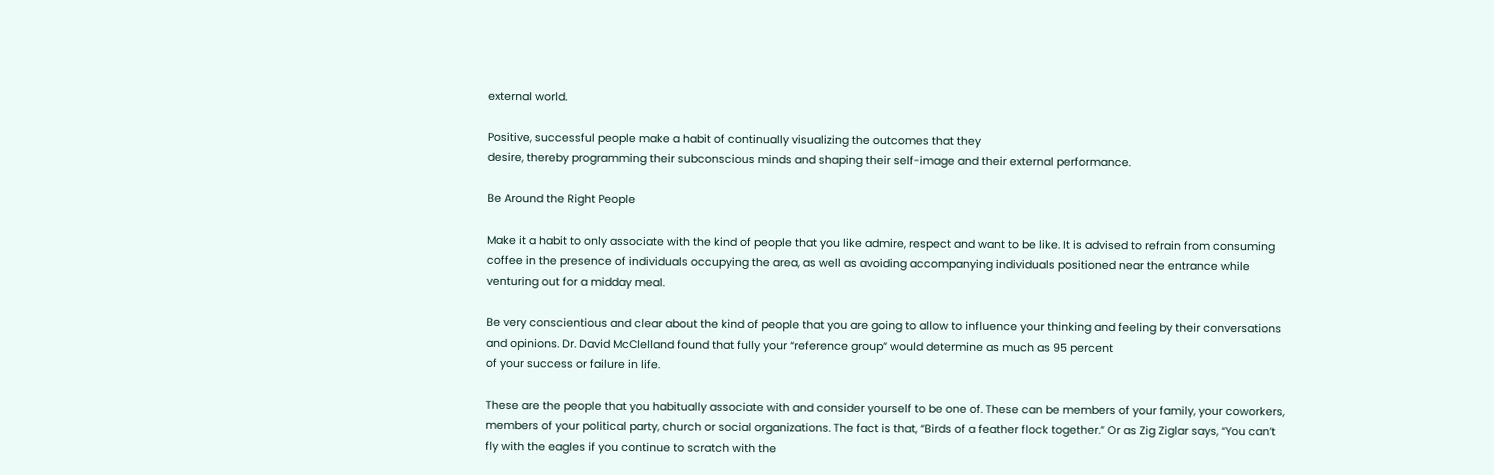external world.

Positive, successful people make a habit of continually visualizing the outcomes that they
desire, thereby programming their subconscious minds and shaping their self-image and their external performance.

Be Around the Right People

Make it a habit to only associate with the kind of people that you like admire, respect and want to be like. It is advised to refrain from consuming coffee in the presence of individuals occupying the area, as well as avoiding accompanying individuals positioned near the entrance while venturing out for a midday meal.

Be very conscientious and clear about the kind of people that you are going to allow to influence your thinking and feeling by their conversations and opinions. Dr. David McClelland found that fully your “reference group” would determine as much as 95 percent
of your success or failure in life.

These are the people that you habitually associate with and consider yourself to be one of. These can be members of your family, your coworkers, members of your political party, church or social organizations. The fact is that, “Birds of a feather flock together.” Or as Zig Ziglar says, “You can’t fly with the eagles if you continue to scratch with the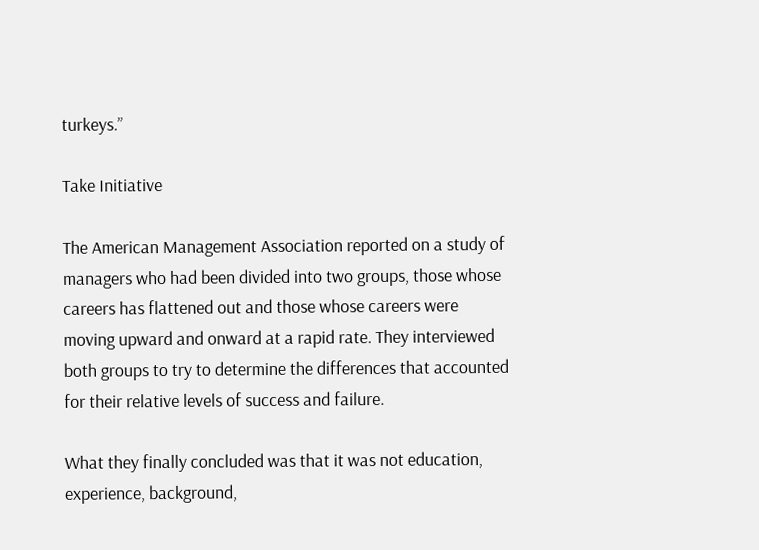turkeys.”

Take Initiative

The American Management Association reported on a study of managers who had been divided into two groups, those whose careers has flattened out and those whose careers were moving upward and onward at a rapid rate. They interviewed both groups to try to determine the differences that accounted for their relative levels of success and failure.

What they finally concluded was that it was not education, experience, background,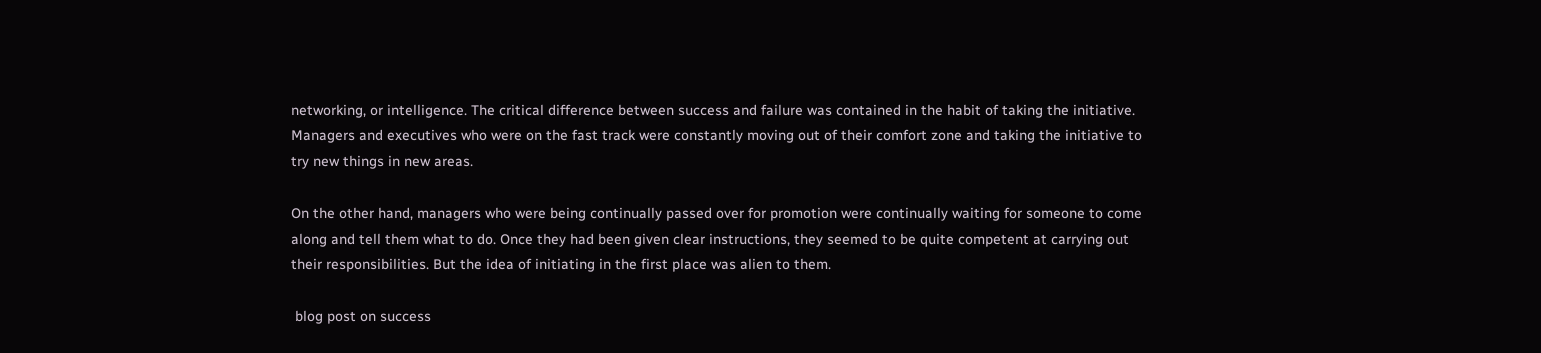networking, or intelligence. The critical difference between success and failure was contained in the habit of taking the initiative. Managers and executives who were on the fast track were constantly moving out of their comfort zone and taking the initiative to try new things in new areas.

On the other hand, managers who were being continually passed over for promotion were continually waiting for someone to come along and tell them what to do. Once they had been given clear instructions, they seemed to be quite competent at carrying out their responsibilities. But the idea of initiating in the first place was alien to them.

 blog post on success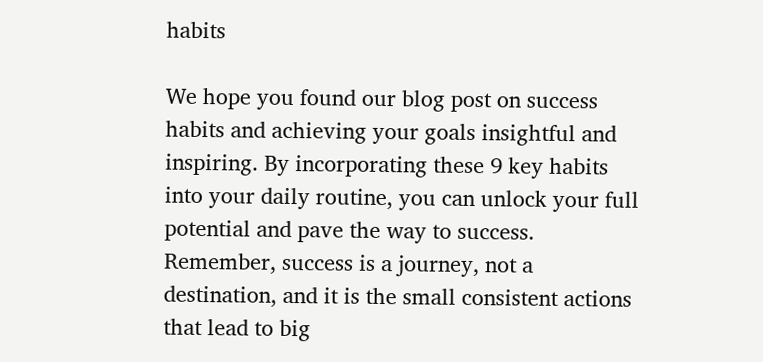habits

We hope you found our blog post on success habits and achieving your goals insightful and inspiring. By incorporating these 9 key habits into your daily routine, you can unlock your full potential and pave the way to success. Remember, success is a journey, not a destination, and it is the small consistent actions that lead to big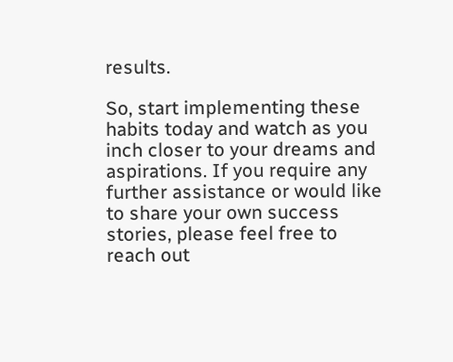results.

So, start implementing these habits today and watch as you inch closer to your dreams and aspirations. If you require any further assistance or would like to share your own success stories, please feel free to reach out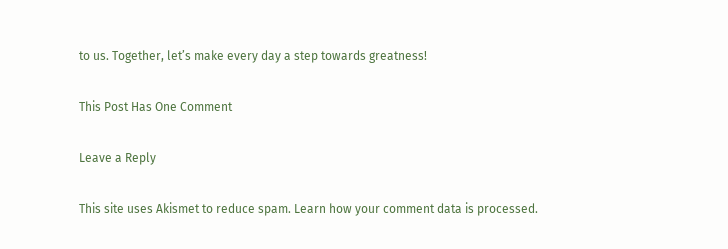to us. Together, let’s make every day a step towards greatness!

This Post Has One Comment

Leave a Reply

This site uses Akismet to reduce spam. Learn how your comment data is processed.